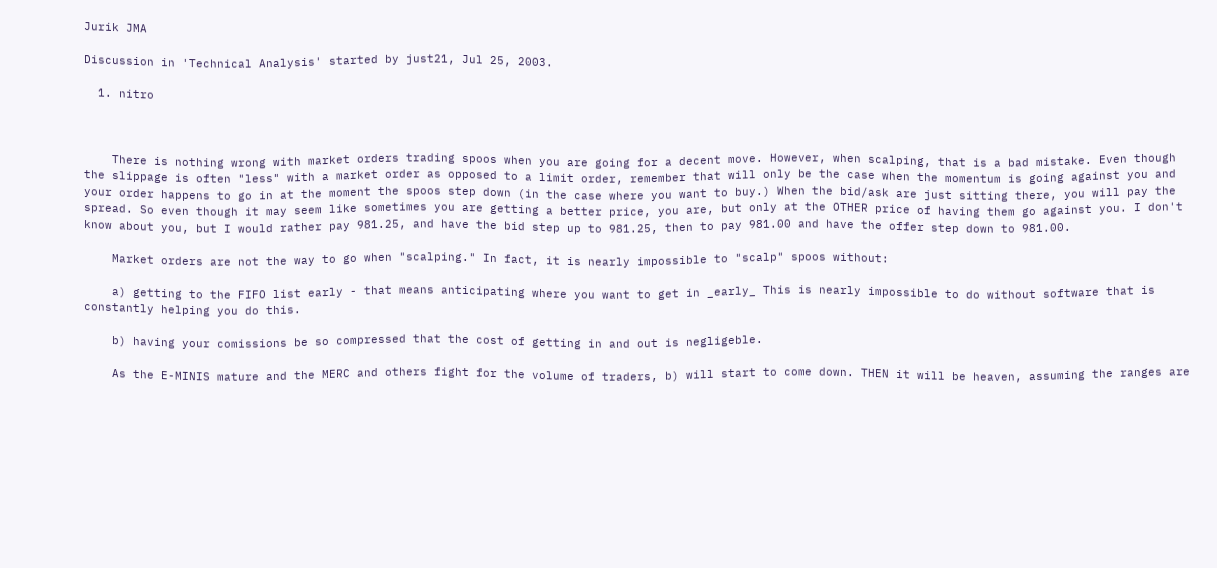Jurik JMA

Discussion in 'Technical Analysis' started by just21, Jul 25, 2003.

  1. nitro



    There is nothing wrong with market orders trading spoos when you are going for a decent move. However, when scalping, that is a bad mistake. Even though the slippage is often "less" with a market order as opposed to a limit order, remember that will only be the case when the momentum is going against you and your order happens to go in at the moment the spoos step down (in the case where you want to buy.) When the bid/ask are just sitting there, you will pay the spread. So even though it may seem like sometimes you are getting a better price, you are, but only at the OTHER price of having them go against you. I don't know about you, but I would rather pay 981.25, and have the bid step up to 981.25, then to pay 981.00 and have the offer step down to 981.00.

    Market orders are not the way to go when "scalping." In fact, it is nearly impossible to "scalp" spoos without:

    a) getting to the FIFO list early - that means anticipating where you want to get in _early_ This is nearly impossible to do without software that is constantly helping you do this.

    b) having your comissions be so compressed that the cost of getting in and out is negligeble.

    As the E-MINIS mature and the MERC and others fight for the volume of traders, b) will start to come down. THEN it will be heaven, assuming the ranges are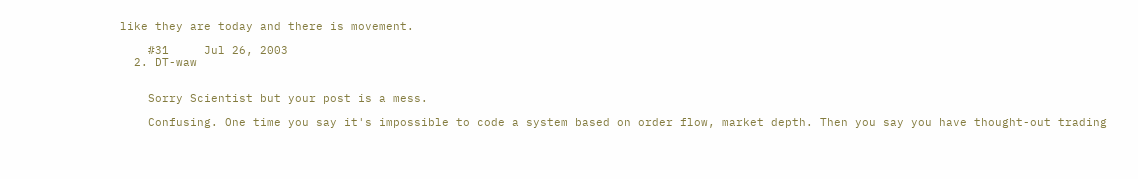like they are today and there is movement.

    #31     Jul 26, 2003
  2. DT-waw


    Sorry Scientist but your post is a mess.

    Confusing. One time you say it's impossible to code a system based on order flow, market depth. Then you say you have thought-out trading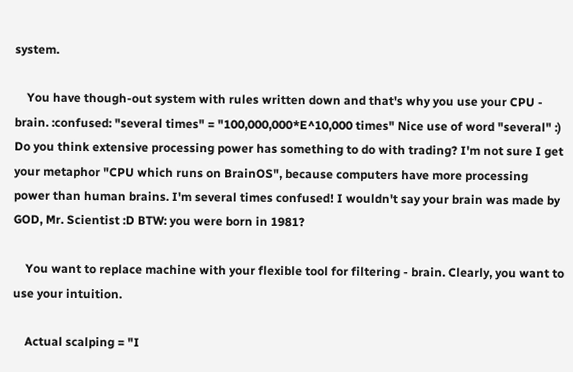system.

    You have though-out system with rules written down and that's why you use your CPU - brain. :confused: "several times" = "100,000,000*E^10,000 times" Nice use of word "several" :) Do you think extensive processing power has something to do with trading? I'm not sure I get your metaphor "CPU which runs on BrainOS", because computers have more processing power than human brains. I'm several times confused! I wouldn't say your brain was made by GOD, Mr. Scientist :D BTW: you were born in 1981?

    You want to replace machine with your flexible tool for filtering - brain. Clearly, you want to use your intuition.

    Actual scalping = "I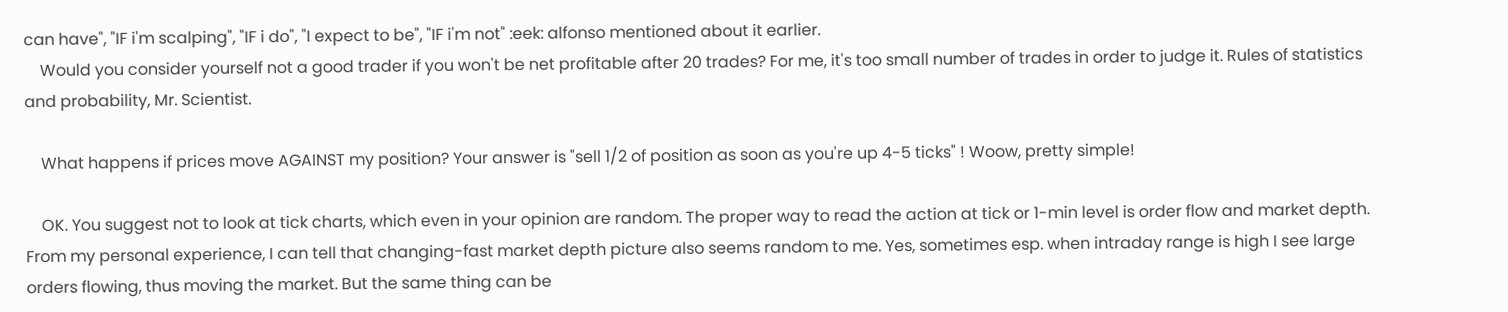can have", "IF i'm scalping", "IF i do", "I expect to be", "IF i'm not" :eek: alfonso mentioned about it earlier.
    Would you consider yourself not a good trader if you won't be net profitable after 20 trades? For me, it's too small number of trades in order to judge it. Rules of statistics and probability, Mr. Scientist.

    What happens if prices move AGAINST my position? Your answer is "sell 1/2 of position as soon as you're up 4-5 ticks" ! Woow, pretty simple!

    OK. You suggest not to look at tick charts, which even in your opinion are random. The proper way to read the action at tick or 1-min level is order flow and market depth. From my personal experience, I can tell that changing-fast market depth picture also seems random to me. Yes, sometimes esp. when intraday range is high I see large orders flowing, thus moving the market. But the same thing can be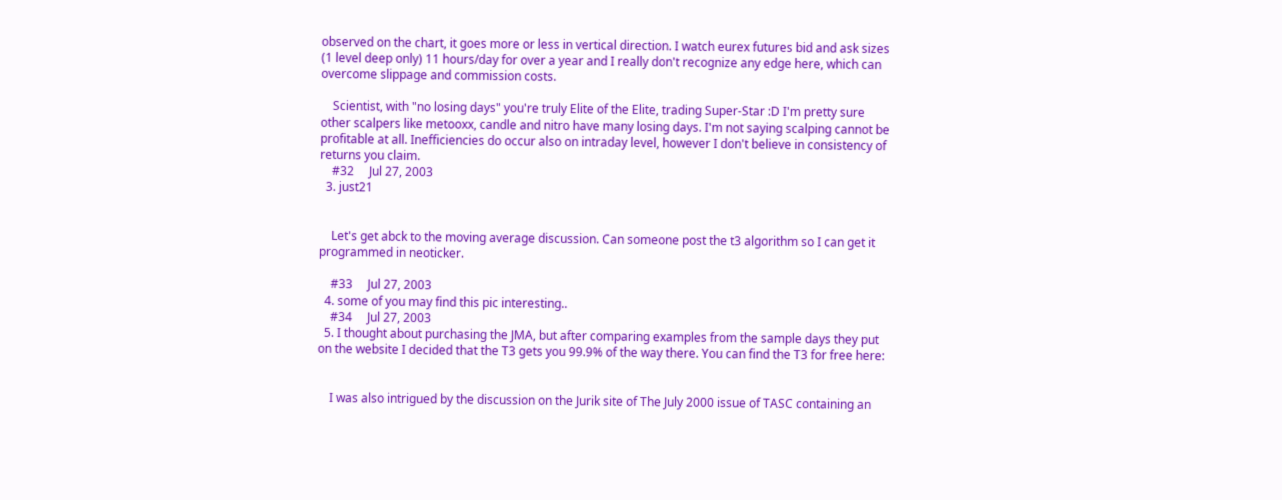observed on the chart, it goes more or less in vertical direction. I watch eurex futures bid and ask sizes (1 level deep only) 11 hours/day for over a year and I really don't recognize any edge here, which can overcome slippage and commission costs.

    Scientist, with "no losing days" you're truly Elite of the Elite, trading Super-Star :D I'm pretty sure other scalpers like metooxx, candle and nitro have many losing days. I'm not saying scalping cannot be profitable at all. Inefficiencies do occur also on intraday level, however I don't believe in consistency of returns you claim.
    #32     Jul 27, 2003
  3. just21


    Let's get abck to the moving average discussion. Can someone post the t3 algorithm so I can get it programmed in neoticker.

    #33     Jul 27, 2003
  4. some of you may find this pic interesting..
    #34     Jul 27, 2003
  5. I thought about purchasing the JMA, but after comparing examples from the sample days they put on the website I decided that the T3 gets you 99.9% of the way there. You can find the T3 for free here:


    I was also intrigued by the discussion on the Jurik site of The July 2000 issue of TASC containing an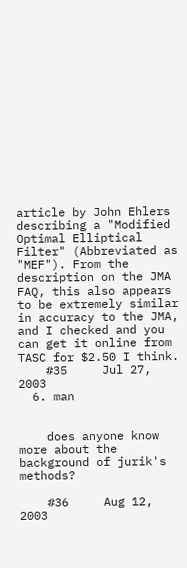article by John Ehlers describing a "Modified Optimal Elliptical Filter" (Abbreviated as "MEF"). From the description on the JMA FAQ, this also appears to be extremely similar in accuracy to the JMA, and I checked and you can get it online from TASC for $2.50 I think.
    #35     Jul 27, 2003
  6. man


    does anyone know more about the background of jurik's methods?

    #36     Aug 12, 2003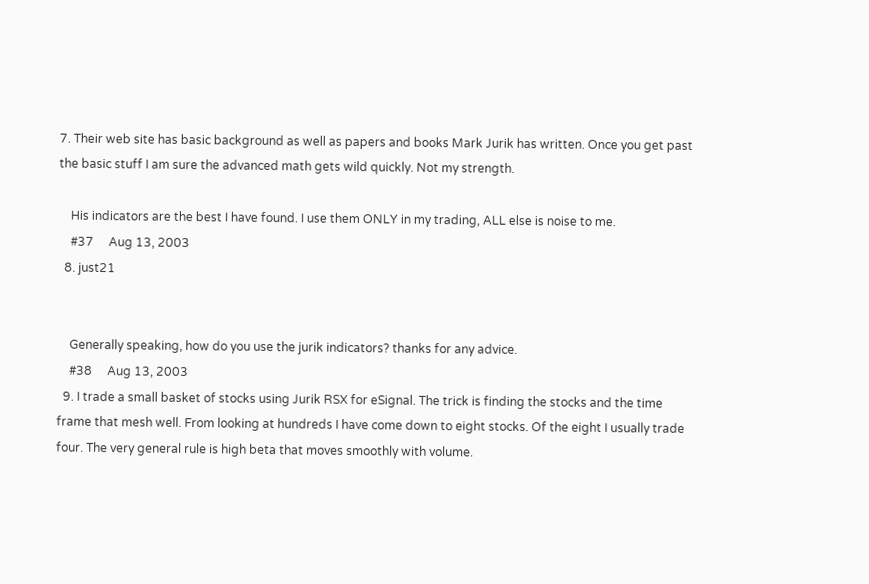7. Their web site has basic background as well as papers and books Mark Jurik has written. Once you get past the basic stuff I am sure the advanced math gets wild quickly. Not my strength.

    His indicators are the best I have found. I use them ONLY in my trading, ALL else is noise to me.
    #37     Aug 13, 2003
  8. just21


    Generally speaking, how do you use the jurik indicators? thanks for any advice.
    #38     Aug 13, 2003
  9. I trade a small basket of stocks using Jurik RSX for eSignal. The trick is finding the stocks and the time frame that mesh well. From looking at hundreds I have come down to eight stocks. Of the eight I usually trade four. The very general rule is high beta that moves smoothly with volume.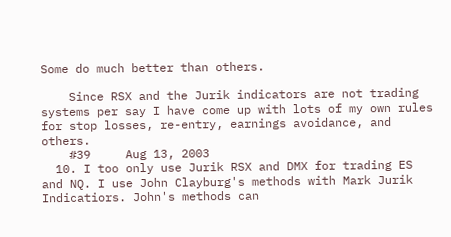Some do much better than others.

    Since RSX and the Jurik indicators are not trading systems per say I have come up with lots of my own rules for stop losses, re-entry, earnings avoidance, and others.
    #39     Aug 13, 2003
  10. I too only use Jurik RSX and DMX for trading ES and NQ. I use John Clayburg's methods with Mark Jurik Indicatiors. John's methods can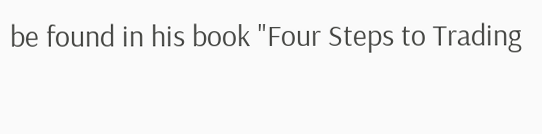be found in his book "Four Steps to Trading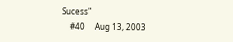Sucess"
    #40     Aug 13, 2003